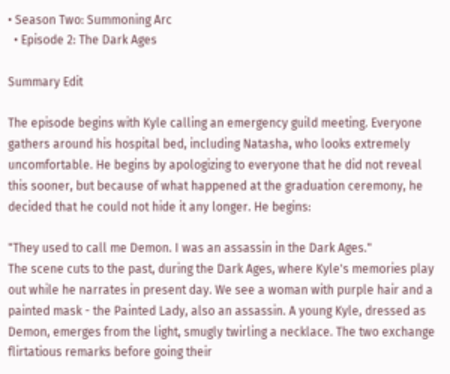• Season Two: Summoning Arc
  • Episode 2: The Dark Ages

Summary Edit

The episode begins with Kyle calling an emergency guild meeting. Everyone gathers around his hospital bed, including Natasha, who looks extremely uncomfortable. He begins by apologizing to everyone that he did not reveal this sooner, but because of what happened at the graduation ceremony, he decided that he could not hide it any longer. He begins:

"They used to call me Demon. I was an assassin in the Dark Ages."
The scene cuts to the past, during the Dark Ages, where Kyle's memories play out while he narrates in present day. We see a woman with purple hair and a painted mask - the Painted Lady, also an assassin. A young Kyle, dressed as Demon, emerges from the light, smugly twirling a necklace. The two exchange flirtatious remarks before going their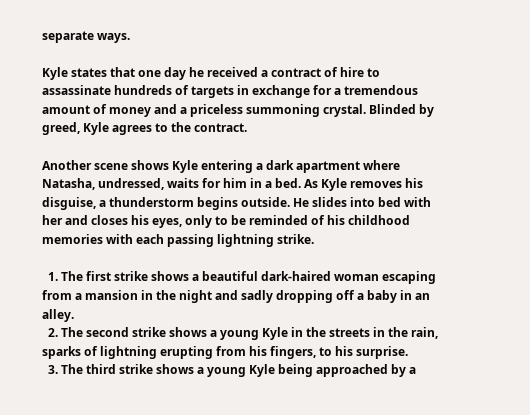separate ways.

Kyle states that one day he received a contract of hire to assassinate hundreds of targets in exchange for a tremendous amount of money and a priceless summoning crystal. Blinded by greed, Kyle agrees to the contract.

Another scene shows Kyle entering a dark apartment where Natasha, undressed, waits for him in a bed. As Kyle removes his disguise, a thunderstorm begins outside. He slides into bed with her and closes his eyes, only to be reminded of his childhood memories with each passing lightning strike.

  1. The first strike shows a beautiful dark-haired woman escaping from a mansion in the night and sadly dropping off a baby in an alley.
  2. The second strike shows a young Kyle in the streets in the rain, sparks of lightning erupting from his fingers, to his surprise.
  3. The third strike shows a young Kyle being approached by a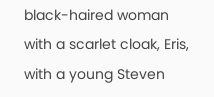black-haired woman with a scarlet cloak, Eris, with a young Steven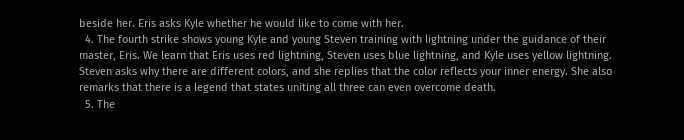beside her. Eris asks Kyle whether he would like to come with her.
  4. The fourth strike shows young Kyle and young Steven training with lightning under the guidance of their master, Eris. We learn that Eris uses red lightning, Steven uses blue lightning, and Kyle uses yellow lightning. Steven asks why there are different colors, and she replies that the color reflects your inner energy. She also remarks that there is a legend that states uniting all three can even overcome death.
  5. The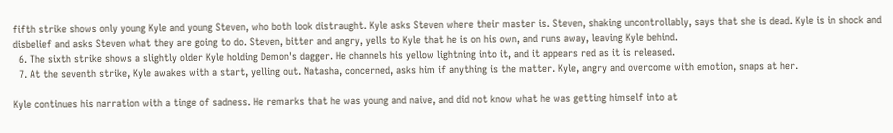fifth strike shows only young Kyle and young Steven, who both look distraught. Kyle asks Steven where their master is. Steven, shaking uncontrollably, says that she is dead. Kyle is in shock and disbelief and asks Steven what they are going to do. Steven, bitter and angry, yells to Kyle that he is on his own, and runs away, leaving Kyle behind.
  6. The sixth strike shows a slightly older Kyle holding Demon's dagger. He channels his yellow lightning into it, and it appears red as it is released.
  7. At the seventh strike, Kyle awakes with a start, yelling out. Natasha, concerned, asks him if anything is the matter. Kyle, angry and overcome with emotion, snaps at her.

Kyle continues his narration with a tinge of sadness. He remarks that he was young and naive, and did not know what he was getting himself into at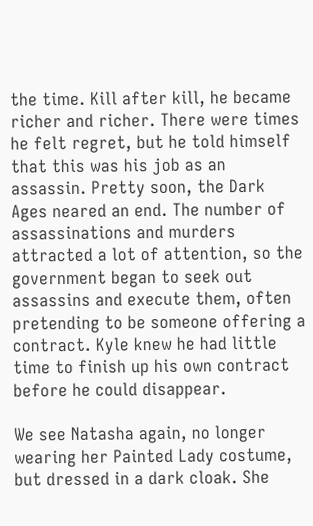the time. Kill after kill, he became richer and richer. There were times he felt regret, but he told himself that this was his job as an assassin. Pretty soon, the Dark Ages neared an end. The number of assassinations and murders attracted a lot of attention, so the government began to seek out assassins and execute them, often pretending to be someone offering a contract. Kyle knew he had little time to finish up his own contract before he could disappear.

We see Natasha again, no longer wearing her Painted Lady costume, but dressed in a dark cloak. She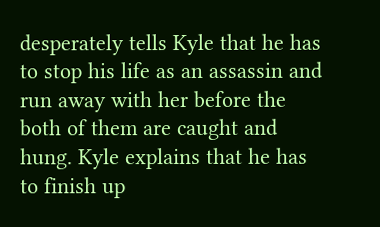desperately tells Kyle that he has to stop his life as an assassin and run away with her before the both of them are caught and hung. Kyle explains that he has to finish up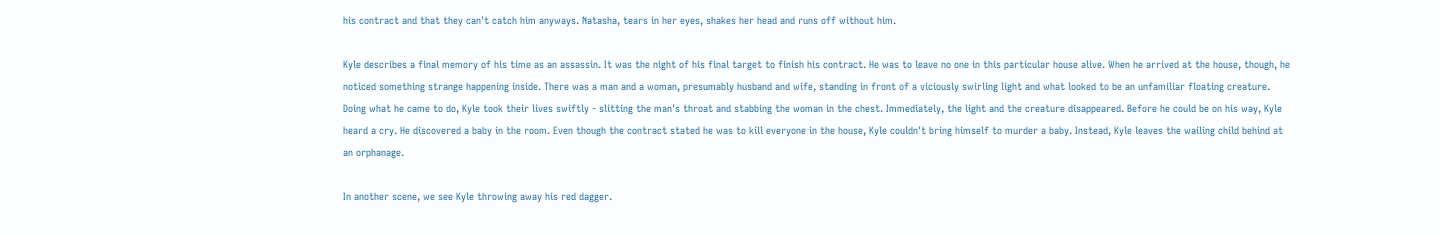his contract and that they can't catch him anyways. Natasha, tears in her eyes, shakes her head and runs off without him.

Kyle describes a final memory of his time as an assassin. It was the night of his final target to finish his contract. He was to leave no one in this particular house alive. When he arrived at the house, though, he noticed something strange happening inside. There was a man and a woman, presumably husband and wife, standing in front of a viciously swirling light and what looked to be an unfamiliar floating creature. Doing what he came to do, Kyle took their lives swiftly - slitting the man's throat and stabbing the woman in the chest. Immediately, the light and the creature disappeared. Before he could be on his way, Kyle heard a cry. He discovered a baby in the room. Even though the contract stated he was to kill everyone in the house, Kyle couldn't bring himself to murder a baby. Instead, Kyle leaves the wailing child behind at an orphanage.

In another scene, we see Kyle throwing away his red dagger.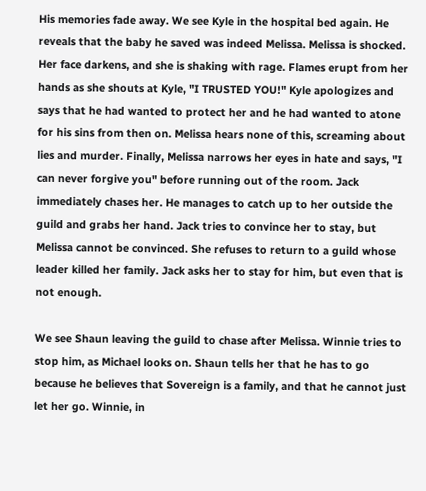His memories fade away. We see Kyle in the hospital bed again. He reveals that the baby he saved was indeed Melissa. Melissa is shocked. Her face darkens, and she is shaking with rage. Flames erupt from her hands as she shouts at Kyle, "I TRUSTED YOU!" Kyle apologizes and says that he had wanted to protect her and he had wanted to atone for his sins from then on. Melissa hears none of this, screaming about lies and murder. Finally, Melissa narrows her eyes in hate and says, "I can never forgive you" before running out of the room. Jack immediately chases her. He manages to catch up to her outside the guild and grabs her hand. Jack tries to convince her to stay, but Melissa cannot be convinced. She refuses to return to a guild whose leader killed her family. Jack asks her to stay for him, but even that is not enough.

We see Shaun leaving the guild to chase after Melissa. Winnie tries to stop him, as Michael looks on. Shaun tells her that he has to go because he believes that Sovereign is a family, and that he cannot just let her go. Winnie, in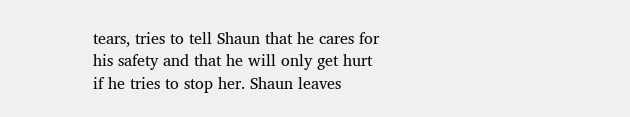tears, tries to tell Shaun that he cares for his safety and that he will only get hurt if he tries to stop her. Shaun leaves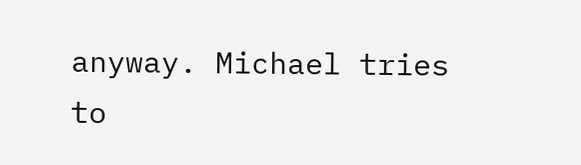anyway. Michael tries to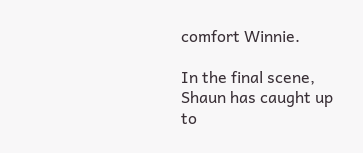comfort Winnie.

In the final scene, Shaun has caught up to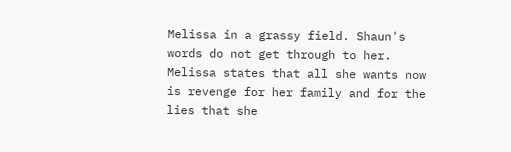Melissa in a grassy field. Shaun's words do not get through to her. Melissa states that all she wants now is revenge for her family and for the lies that she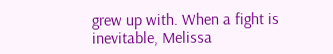grew up with. When a fight is inevitable, Melissa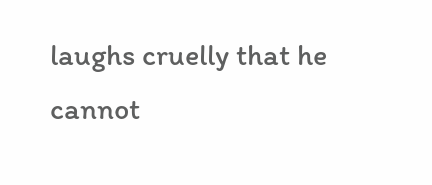laughs cruelly that he cannot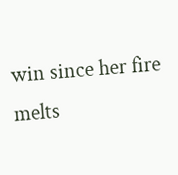win since her fire melts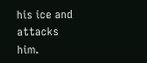his ice and attacks him.